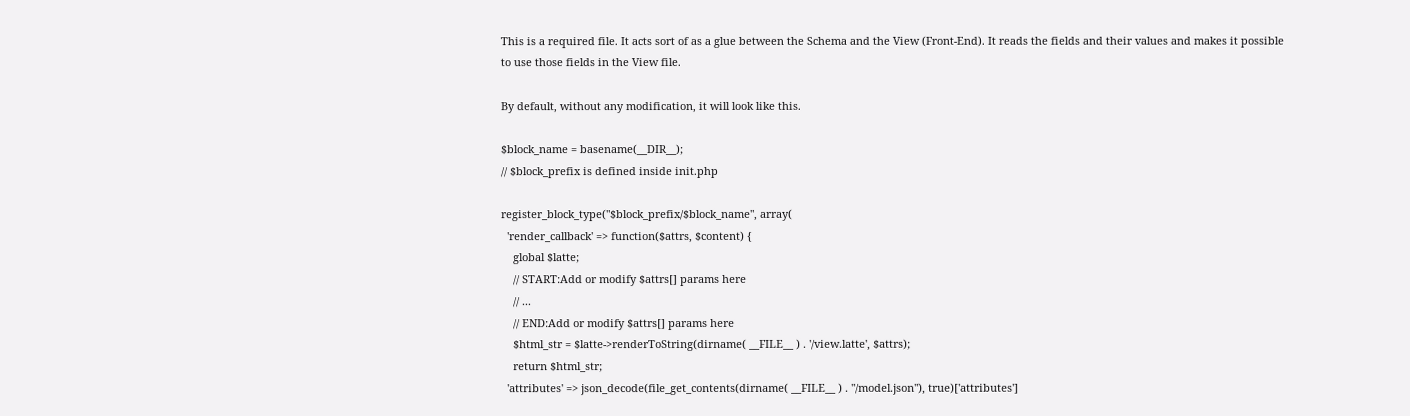This is a required file. It acts sort of as a glue between the Schema and the View (Front-End). It reads the fields and their values and makes it possible to use those fields in the View file.

By default, without any modification, it will look like this.

$block_name = basename(__DIR__);
// $block_prefix is defined inside init.php

register_block_type("$block_prefix/$block_name", array(
  'render_callback' => function($attrs, $content) {
    global $latte;
    // START:Add or modify $attrs[] params here
    // ...
    // END:Add or modify $attrs[] params here
    $html_str = $latte->renderToString(dirname( __FILE__ ) . '/view.latte', $attrs);
    return $html_str;
  'attributes' => json_decode(file_get_contents(dirname( __FILE__ ) . "/model.json"), true)['attributes']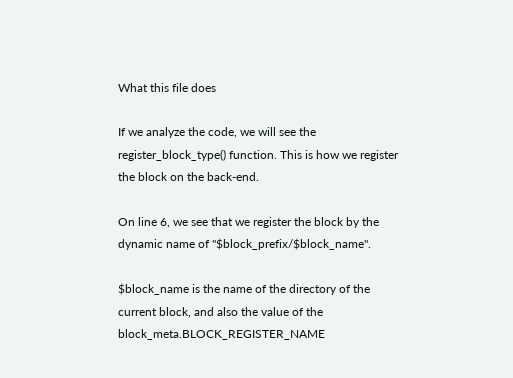What this file does

If we analyze the code, we will see the register_block_type() function. This is how we register the block on the back-end.

On line 6, we see that we register the block by the dynamic name of "$block_prefix/$block_name".

$block_name is the name of the directory of the current block, and also the value of the block_meta.BLOCK_REGISTER_NAME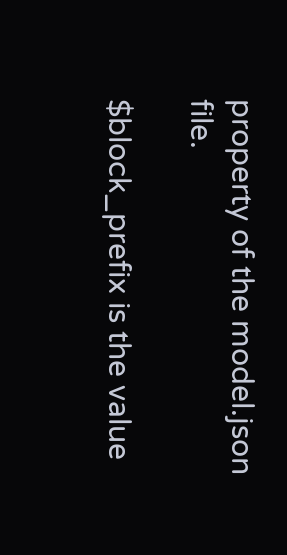property of the model.json file.

$block_prefix is the value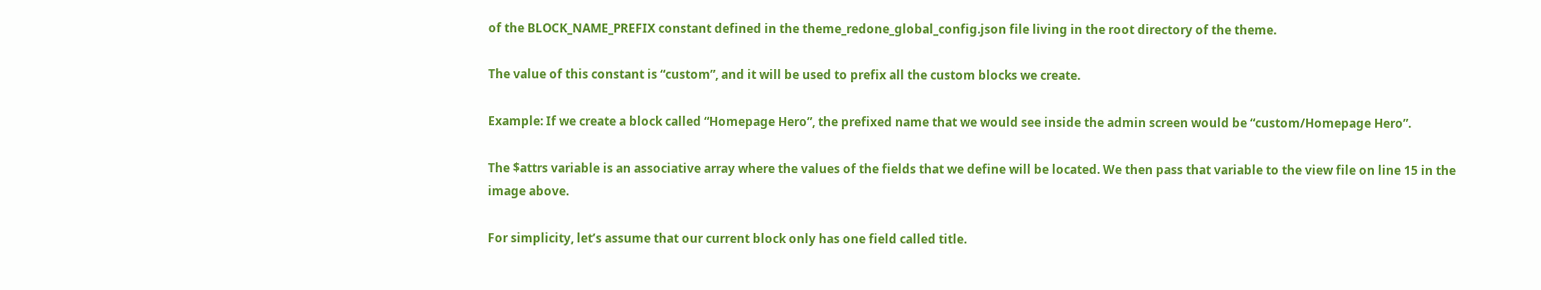of the BLOCK_NAME_PREFIX constant defined in the theme_redone_global_config.json file living in the root directory of the theme.

The value of this constant is “custom”, and it will be used to prefix all the custom blocks we create.

Example: If we create a block called “Homepage Hero”, the prefixed name that we would see inside the admin screen would be “custom/Homepage Hero”.

The $attrs variable is an associative array where the values of the fields that we define will be located. We then pass that variable to the view file on line 15 in the image above.

For simplicity, let’s assume that our current block only has one field called title.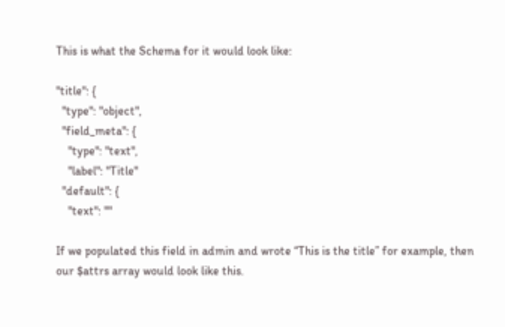This is what the Schema for it would look like:

"title": {
  "type": "object",
  "field_meta": {
    "type": "text",
    "label": "Title"
  "default": {
    "text": ""

If we populated this field in admin and wrote “This is the title” for example, then our $attrs array would look like this.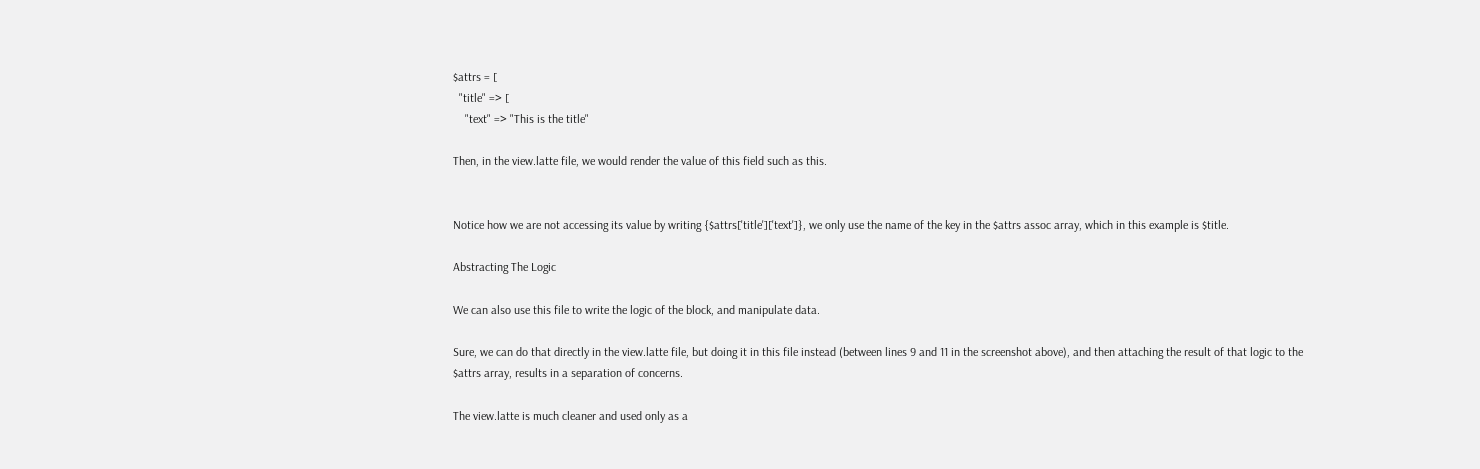$attrs = [
  "title" => [
    "text" => "This is the title"

Then, in the view.latte file, we would render the value of this field such as this.


Notice how we are not accessing its value by writing {$attrs['title']['text']}, we only use the name of the key in the $attrs assoc array, which in this example is $title.

Abstracting The Logic

We can also use this file to write the logic of the block, and manipulate data.

Sure, we can do that directly in the view.latte file, but doing it in this file instead (between lines 9 and 11 in the screenshot above), and then attaching the result of that logic to the $attrs array, results in a separation of concerns.

The view.latte is much cleaner and used only as a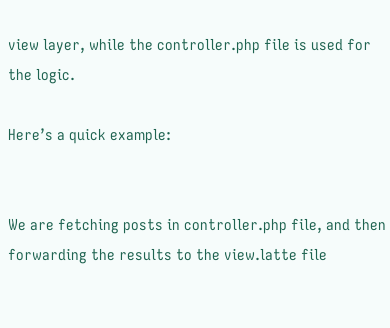view layer, while the controller.php file is used for the logic.

Here’s a quick example:


We are fetching posts in controller.php file, and then forwarding the results to the view.latte file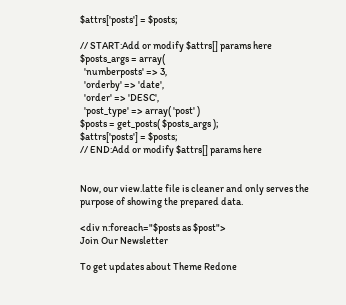$attrs['posts'] = $posts;

// START:Add or modify $attrs[] params here
$posts_args = array(
  'numberposts' => 3,
  'orderby' => 'date',
  'order' => 'DESC',
  'post_type' => array( 'post' )
$posts = get_posts( $posts_args );
$attrs['posts'] = $posts;
// END:Add or modify $attrs[] params here


Now, our view.latte file is cleaner and only serves the purpose of showing the prepared data.

<div n:foreach="$posts as $post">
Join Our Newsletter

To get updates about Theme Redone